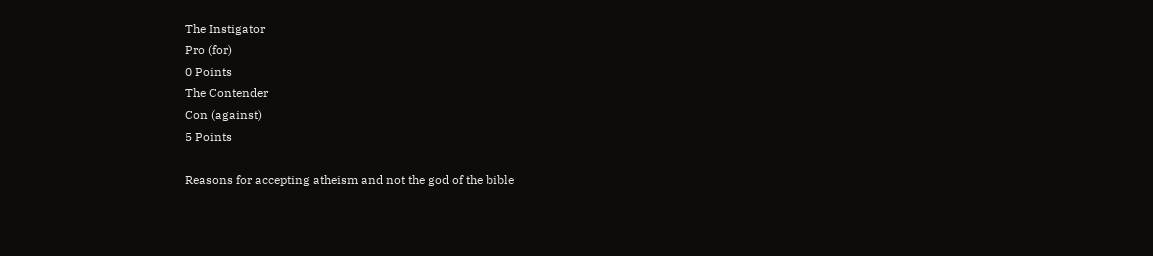The Instigator
Pro (for)
0 Points
The Contender
Con (against)
5 Points

Reasons for accepting atheism and not the god of the bible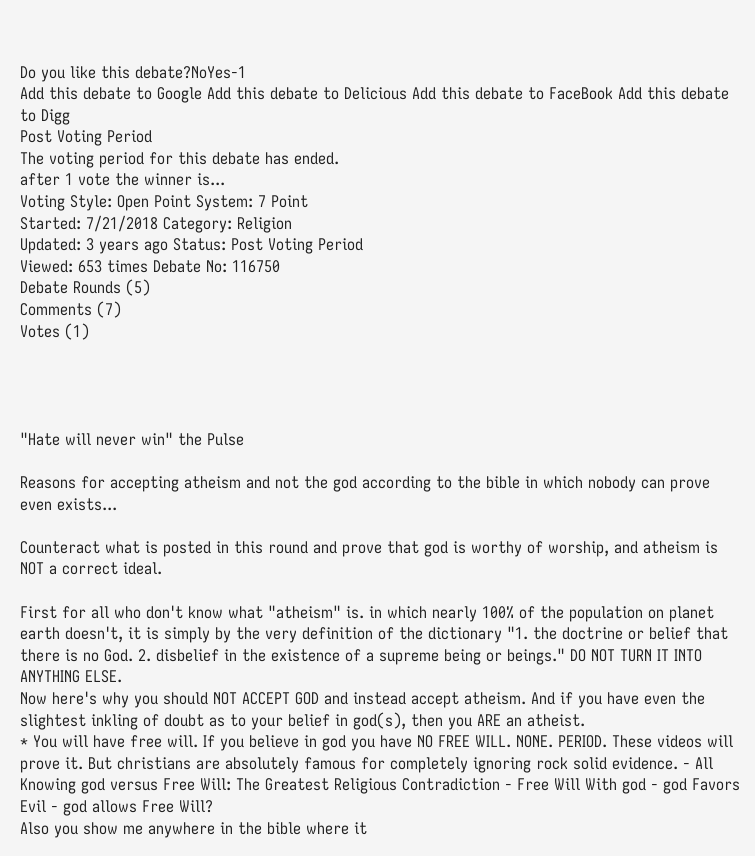Do you like this debate?NoYes-1
Add this debate to Google Add this debate to Delicious Add this debate to FaceBook Add this debate to Digg
Post Voting Period
The voting period for this debate has ended.
after 1 vote the winner is...
Voting Style: Open Point System: 7 Point
Started: 7/21/2018 Category: Religion
Updated: 3 years ago Status: Post Voting Period
Viewed: 653 times Debate No: 116750
Debate Rounds (5)
Comments (7)
Votes (1)




"Hate will never win" the Pulse

Reasons for accepting atheism and not the god according to the bible in which nobody can prove even exists...

Counteract what is posted in this round and prove that god is worthy of worship, and atheism is NOT a correct ideal.

First for all who don't know what "atheism" is. in which nearly 100% of the population on planet earth doesn't, it is simply by the very definition of the dictionary "1. the doctrine or belief that there is no God. 2. disbelief in the existence of a supreme being or beings." DO NOT TURN IT INTO ANYTHING ELSE.
Now here's why you should NOT ACCEPT GOD and instead accept atheism. And if you have even the slightest inkling of doubt as to your belief in god(s), then you ARE an atheist.
* You will have free will. If you believe in god you have NO FREE WILL. NONE. PERIOD. These videos will prove it. But christians are absolutely famous for completely ignoring rock solid evidence. - All Knowing god versus Free Will: The Greatest Religious Contradiction - Free Will With god - god Favors Evil - god allows Free Will?
Also you show me anywhere in the bible where it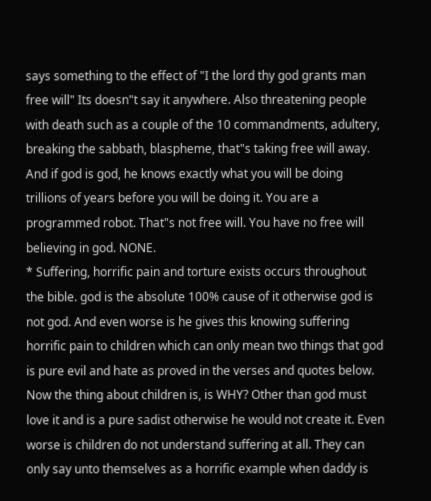says something to the effect of "I the lord thy god grants man free will" Its doesn"t say it anywhere. Also threatening people with death such as a couple of the 10 commandments, adultery, breaking the sabbath, blaspheme, that"s taking free will away. And if god is god, he knows exactly what you will be doing trillions of years before you will be doing it. You are a programmed robot. That"s not free will. You have no free will believing in god. NONE.
* Suffering, horrific pain and torture exists occurs throughout the bible. god is the absolute 100% cause of it otherwise god is not god. And even worse is he gives this knowing suffering horrific pain to children which can only mean two things that god is pure evil and hate as proved in the verses and quotes below. Now the thing about children is, is WHY? Other than god must love it and is a pure sadist otherwise he would not create it. Even worse is children do not understand suffering at all. They can only say unto themselves as a horrific example when daddy is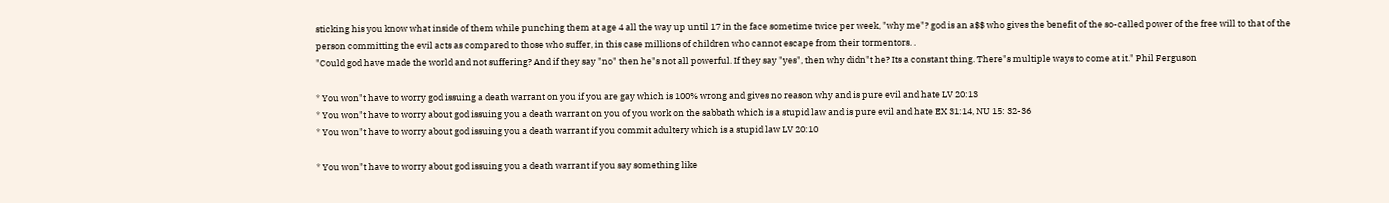sticking his you know what inside of them while punching them at age 4 all the way up until 17 in the face sometime twice per week, "why me"? god is an a$$ who gives the benefit of the so-called power of the free will to that of the person committing the evil acts as compared to those who suffer, in this case millions of children who cannot escape from their tormentors. .
"Could god have made the world and not suffering? And if they say "no" then he"s not all powerful. If they say "yes", then why didn"t he? Its a constant thing. There"s multiple ways to come at it." Phil Ferguson

* You won"t have to worry god issuing a death warrant on you if you are gay which is 100% wrong and gives no reason why and is pure evil and hate LV 20:13
* You won"t have to worry about god issuing you a death warrant on you of you work on the sabbath which is a stupid law and is pure evil and hate EX 31:14, NU 15: 32-36
* You won"t have to worry about god issuing you a death warrant if you commit adultery which is a stupid law LV 20:10

* You won"t have to worry about god issuing you a death warrant if you say something like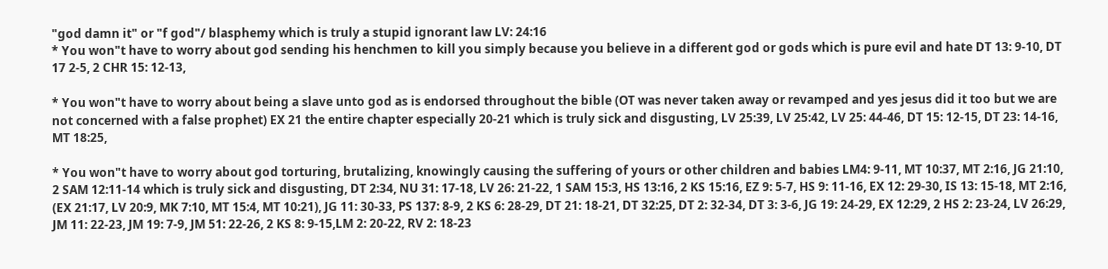"god damn it" or "f god"/ blasphemy which is truly a stupid ignorant law LV: 24:16
* You won"t have to worry about god sending his henchmen to kill you simply because you believe in a different god or gods which is pure evil and hate DT 13: 9-10, DT 17 2-5, 2 CHR 15: 12-13,

* You won"t have to worry about being a slave unto god as is endorsed throughout the bible (OT was never taken away or revamped and yes jesus did it too but we are not concerned with a false prophet) EX 21 the entire chapter especially 20-21 which is truly sick and disgusting, LV 25:39, LV 25:42, LV 25: 44-46, DT 15: 12-15, DT 23: 14-16, MT 18:25,

* You won"t have to worry about god torturing, brutalizing, knowingly causing the suffering of yours or other children and babies LM4: 9-11, MT 10:37, MT 2:16, JG 21:10, 2 SAM 12:11-14 which is truly sick and disgusting, DT 2:34, NU 31: 17-18, LV 26: 21-22, 1 SAM 15:3, HS 13:16, 2 KS 15:16, EZ 9: 5-7, HS 9: 11-16, EX 12: 29-30, IS 13: 15-18, MT 2:16, (EX 21:17, LV 20:9, MK 7:10, MT 15:4, MT 10:21), JG 11: 30-33, PS 137: 8-9, 2 KS 6: 28-29, DT 21: 18-21, DT 32:25, DT 2: 32-34, DT 3: 3-6, JG 19: 24-29, EX 12:29, 2 HS 2: 23-24, LV 26:29, JM 11: 22-23, JM 19: 7-9, JM 51: 22-26, 2 KS 8: 9-15,LM 2: 20-22, RV 2: 18-23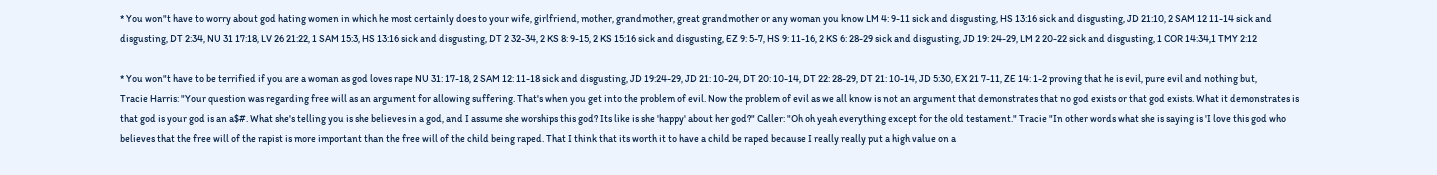* You won"t have to worry about god hating women in which he most certainly does to your wife, girlfriend, mother, grandmother, great grandmother or any woman you know LM 4: 9-11 sick and disgusting, HS 13:16 sick and disgusting, JD 21:10, 2 SAM 12 11-14 sick and disgusting, DT 2:34, NU 31 17:18, LV 26 21:22, 1 SAM 15:3, HS 13:16 sick and disgusting, DT 2 32-34, 2 KS 8: 9-15, 2 KS 15:16 sick and disgusting, EZ 9: 5-7, HS 9: 11-16, 2 KS 6: 28-29 sick and disgusting, JD 19: 24-29, LM 2 20-22 sick and disgusting, 1 COR 14:34,1 TMY 2:12

* You won"t have to be terrified if you are a woman as god loves rape NU 31: 17-18, 2 SAM 12: 11-18 sick and disgusting, JD 19:24-29, JD 21: 10-24, DT 20: 10-14, DT 22: 28-29, DT 21: 10-14, JD 5:30, EX 21 7-11, ZE 14: 1-2 proving that he is evil, pure evil and nothing but,
Tracie Harris: "Your question was regarding free will as an argument for allowing suffering. That's when you get into the problem of evil. Now the problem of evil as we all know is not an argument that demonstrates that no god exists or that god exists. What it demonstrates is that god is your god is an a$#. What she's telling you is she believes in a god, and I assume she worships this god? Its like is she 'happy' about her god?" Caller: "Oh oh yeah everything except for the old testament." Tracie "In other words what she is saying is 'I love this god who believes that the free will of the rapist is more important than the free will of the child being raped. That I think that its worth it to have a child be raped because I really really put a high value on a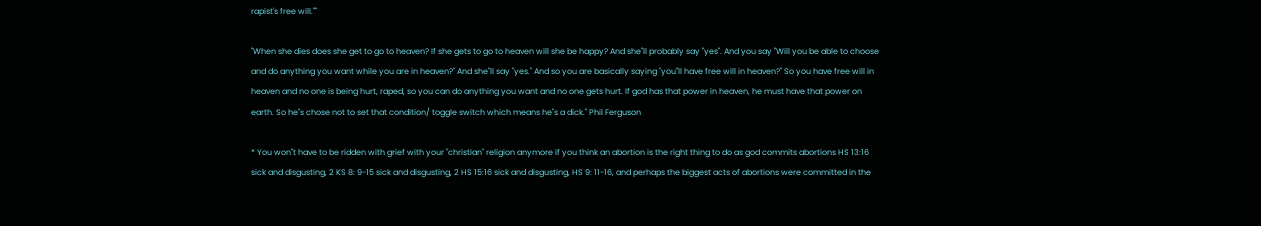rapist's free will.""

"When she dies does she get to go to heaven? If she gets to go to heaven will she be happy? And she"ll probably say "yes". And you say "Will you be able to choose and do anything you want while you are in heaven?" And she"ll say "yes." And so you are basically saying "you"ll have free will in heaven?" So you have free will in heaven and no one is being hurt, raped, so you can do anything you want and no one gets hurt. If god has that power in heaven, he must have that power on earth. So he"s chose not to set that condition/ toggle switch which means he"s a dick." Phil Ferguson

* You won"t have to be ridden with grief with your "christian" religion anymore if you think an abortion is the right thing to do as god commits abortions HS 13:16 sick and disgusting, 2 KS 8: 9-15 sick and disgusting, 2 HS 15:16 sick and disgusting, HS 9: 11-16, and perhaps the biggest acts of abortions were committed in the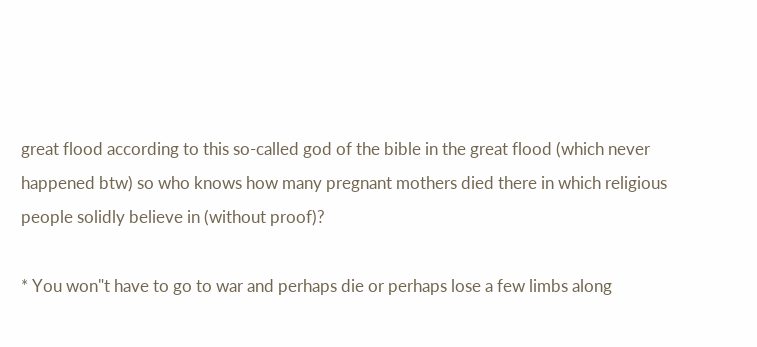great flood according to this so-called god of the bible in the great flood (which never happened btw) so who knows how many pregnant mothers died there in which religious people solidly believe in (without proof)?

* You won"t have to go to war and perhaps die or perhaps lose a few limbs along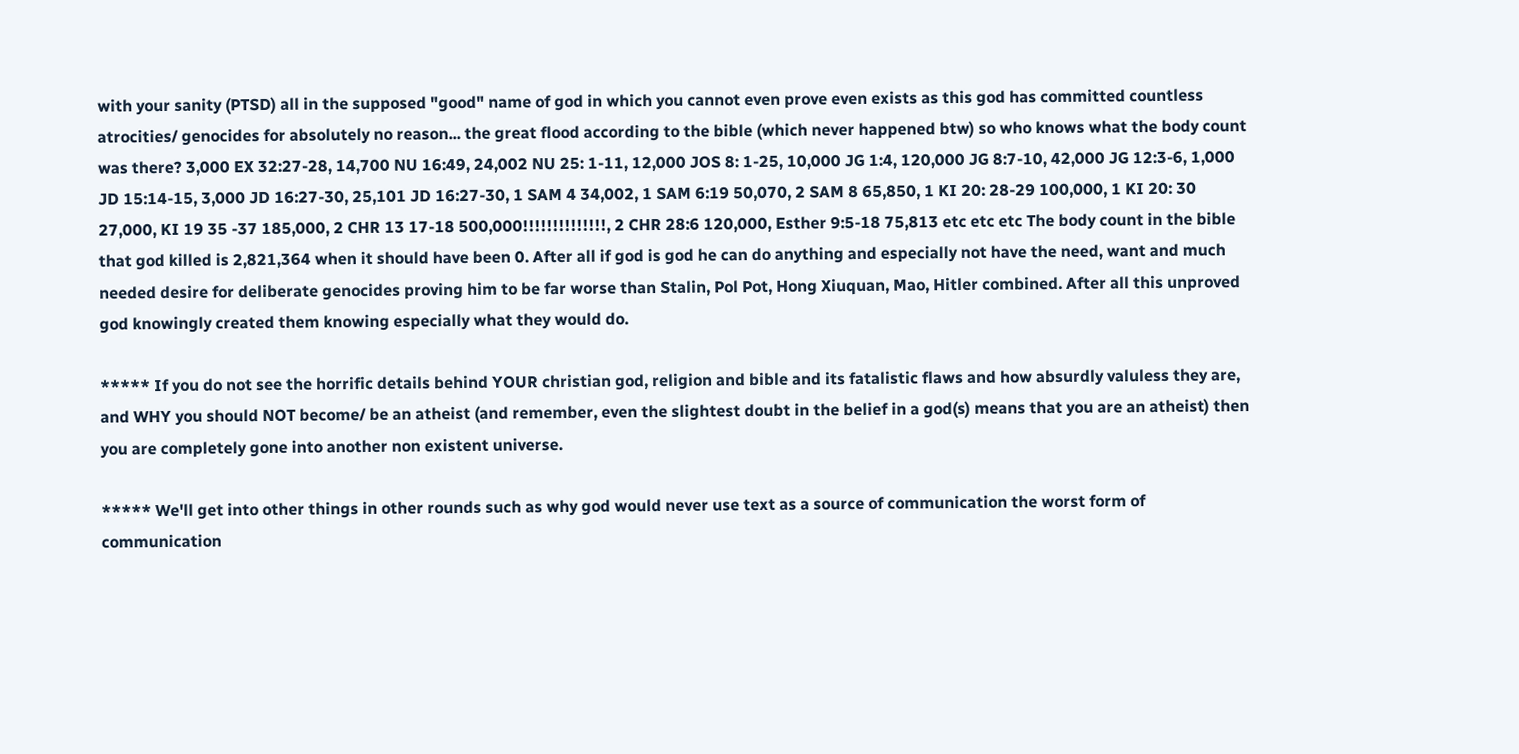with your sanity (PTSD) all in the supposed "good" name of god in which you cannot even prove even exists as this god has committed countless atrocities/ genocides for absolutely no reason... the great flood according to the bible (which never happened btw) so who knows what the body count was there? 3,000 EX 32:27-28, 14,700 NU 16:49, 24,002 NU 25: 1-11, 12,000 JOS 8: 1-25, 10,000 JG 1:4, 120,000 JG 8:7-10, 42,000 JG 12:3-6, 1,000 JD 15:14-15, 3,000 JD 16:27-30, 25,101 JD 16:27-30, 1 SAM 4 34,002, 1 SAM 6:19 50,070, 2 SAM 8 65,850, 1 KI 20: 28-29 100,000, 1 KI 20: 30 27,000, KI 19 35 -37 185,000, 2 CHR 13 17-18 500,000!!!!!!!!!!!!!!, 2 CHR 28:6 120,000, Esther 9:5-18 75,813 etc etc etc The body count in the bible that god killed is 2,821,364 when it should have been 0. After all if god is god he can do anything and especially not have the need, want and much needed desire for deliberate genocides proving him to be far worse than Stalin, Pol Pot, Hong Xiuquan, Mao, Hitler combined. After all this unproved god knowingly created them knowing especially what they would do.

***** If you do not see the horrific details behind YOUR christian god, religion and bible and its fatalistic flaws and how absurdly valuless they are, and WHY you should NOT become/ be an atheist (and remember, even the slightest doubt in the belief in a god(s) means that you are an atheist) then you are completely gone into another non existent universe.

***** We'll get into other things in other rounds such as why god would never use text as a source of communication the worst form of communication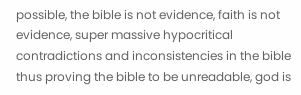possible, the bible is not evidence, faith is not evidence, super massive hypocritical contradictions and inconsistencies in the bible thus proving the bible to be unreadable, god is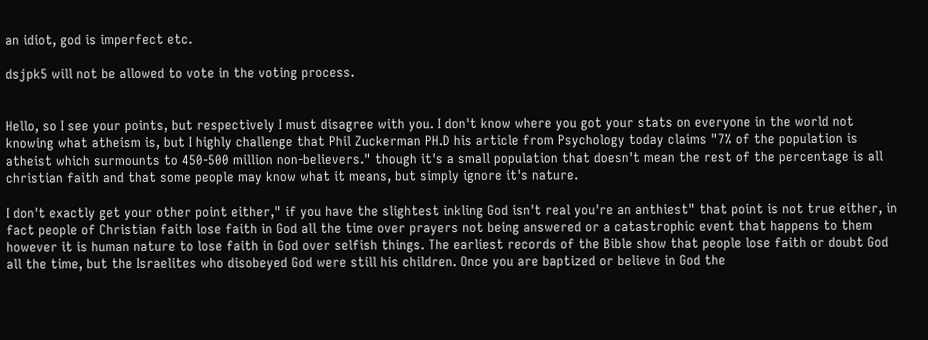an idiot, god is imperfect etc.

dsjpk5 will not be allowed to vote in the voting process.


Hello, so I see your points, but respectively I must disagree with you. I don't know where you got your stats on everyone in the world not knowing what atheism is, but I highly challenge that Phil Zuckerman PH.D his article from Psychology today claims "7% of the population is atheist which surmounts to 450-500 million non-believers." though it's a small population that doesn't mean the rest of the percentage is all christian faith and that some people may know what it means, but simply ignore it's nature.

I don't exactly get your other point either," if you have the slightest inkling God isn't real you're an anthiest" that point is not true either, in fact people of Christian faith lose faith in God all the time over prayers not being answered or a catastrophic event that happens to them however it is human nature to lose faith in God over selfish things. The earliest records of the Bible show that people lose faith or doubt God all the time, but the Israelites who disobeyed God were still his children. Once you are baptized or believe in God the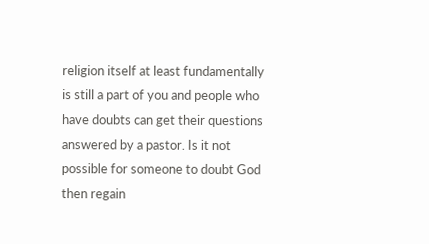religion itself at least fundamentally is still a part of you and people who have doubts can get their questions answered by a pastor. Is it not possible for someone to doubt God then regain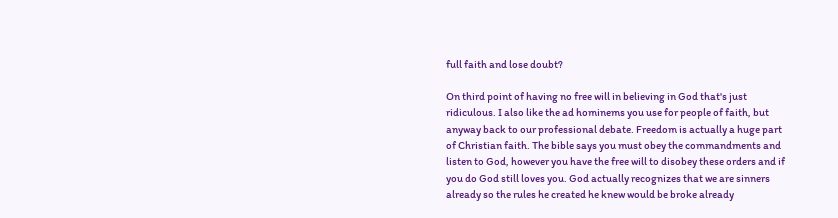full faith and lose doubt?

On third point of having no free will in believing in God that's just ridiculous. I also like the ad hominems you use for people of faith, but anyway back to our professional debate. Freedom is actually a huge part of Christian faith. The bible says you must obey the commandments and listen to God, however you have the free will to disobey these orders and if you do God still loves you. God actually recognizes that we are sinners already so the rules he created he knew would be broke already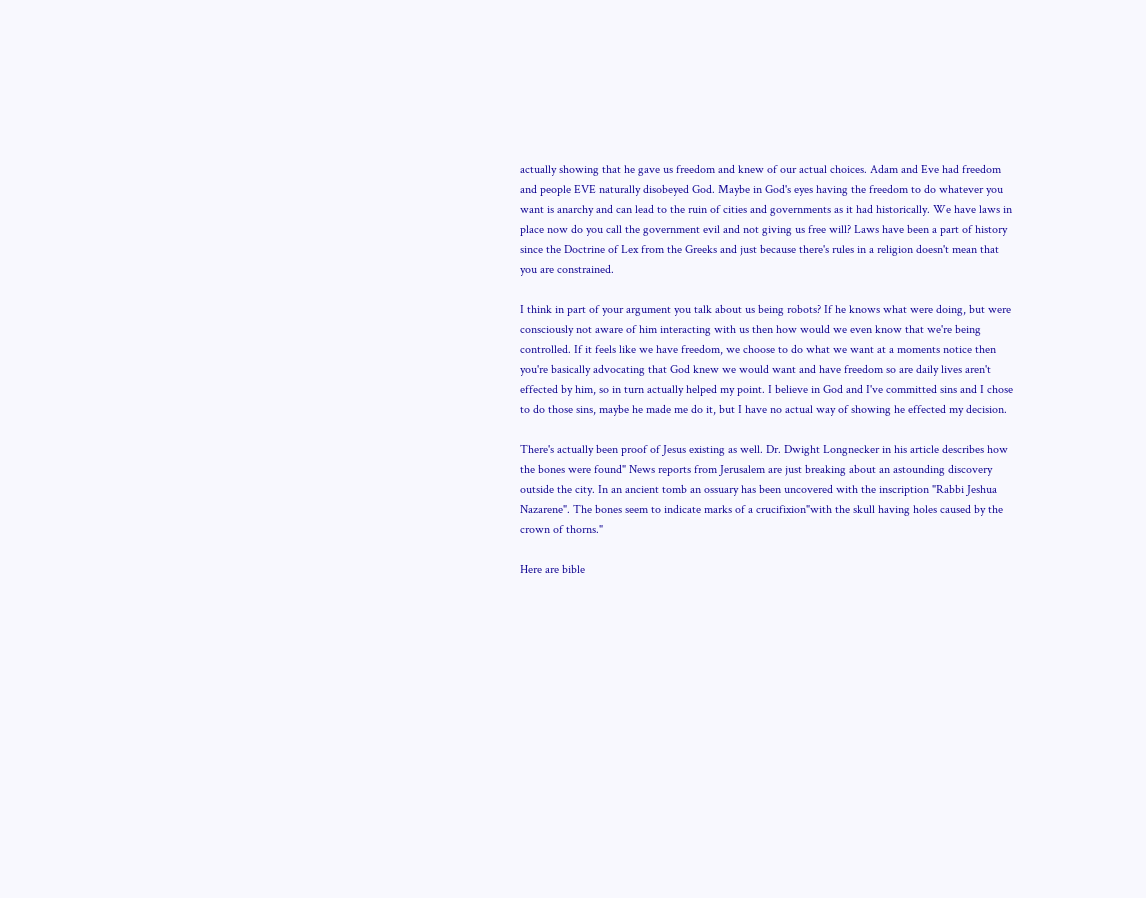actually showing that he gave us freedom and knew of our actual choices. Adam and Eve had freedom and people EVE naturally disobeyed God. Maybe in God's eyes having the freedom to do whatever you want is anarchy and can lead to the ruin of cities and governments as it had historically. We have laws in place now do you call the government evil and not giving us free will? Laws have been a part of history since the Doctrine of Lex from the Greeks and just because there's rules in a religion doesn't mean that you are constrained.

I think in part of your argument you talk about us being robots? If he knows what were doing, but were consciously not aware of him interacting with us then how would we even know that we're being controlled. If it feels like we have freedom, we choose to do what we want at a moments notice then you're basically advocating that God knew we would want and have freedom so are daily lives aren't effected by him, so in turn actually helped my point. I believe in God and I've committed sins and I chose to do those sins, maybe he made me do it, but I have no actual way of showing he effected my decision.

There's actually been proof of Jesus existing as well. Dr. Dwight Longnecker in his article describes how the bones were found" News reports from Jerusalem are just breaking about an astounding discovery outside the city. In an ancient tomb an ossuary has been uncovered with the inscription "Rabbi Jeshua Nazarene". The bones seem to indicate marks of a crucifixion"with the skull having holes caused by the crown of thorns."

Here are bible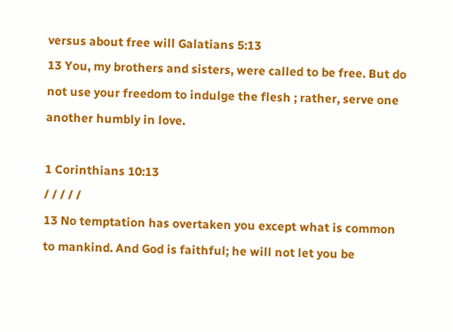versus about free will Galatians 5:13
13 You, my brothers and sisters, were called to be free. But do not use your freedom to indulge the flesh ; rather, serve one another humbly in love.

1 Corinthians 10:13
/ / / / /
13 No temptation has overtaken you except what is common to mankind. And God is faithful; he will not let you be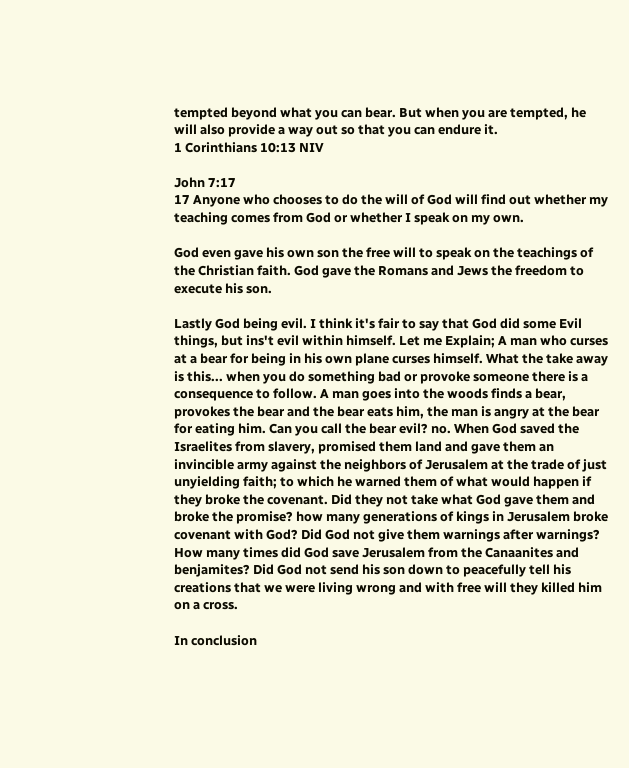tempted beyond what you can bear. But when you are tempted, he will also provide a way out so that you can endure it.
1 Corinthians 10:13 NIV

John 7:17
17 Anyone who chooses to do the will of God will find out whether my teaching comes from God or whether I speak on my own.

God even gave his own son the free will to speak on the teachings of the Christian faith. God gave the Romans and Jews the freedom to execute his son.

Lastly God being evil. I think it's fair to say that God did some Evil things, but ins't evil within himself. Let me Explain; A man who curses at a bear for being in his own plane curses himself. What the take away is this... when you do something bad or provoke someone there is a consequence to follow. A man goes into the woods finds a bear, provokes the bear and the bear eats him, the man is angry at the bear for eating him. Can you call the bear evil? no. When God saved the Israelites from slavery, promised them land and gave them an invincible army against the neighbors of Jerusalem at the trade of just unyielding faith; to which he warned them of what would happen if they broke the covenant. Did they not take what God gave them and broke the promise? how many generations of kings in Jerusalem broke covenant with God? Did God not give them warnings after warnings? How many times did God save Jerusalem from the Canaanites and benjamites? Did God not send his son down to peacefully tell his creations that we were living wrong and with free will they killed him on a cross.

In conclusion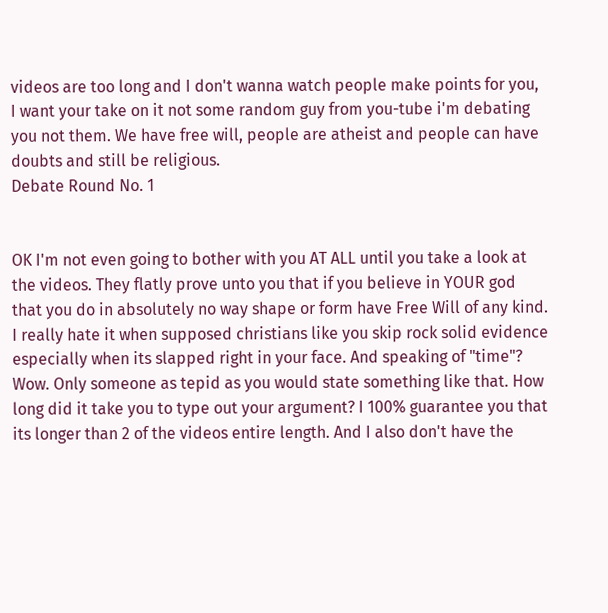videos are too long and I don't wanna watch people make points for you, I want your take on it not some random guy from you-tube i'm debating you not them. We have free will, people are atheist and people can have doubts and still be religious.
Debate Round No. 1


OK I'm not even going to bother with you AT ALL until you take a look at the videos. They flatly prove unto you that if you believe in YOUR god that you do in absolutely no way shape or form have Free Will of any kind. I really hate it when supposed christians like you skip rock solid evidence especially when its slapped right in your face. And speaking of "time"? Wow. Only someone as tepid as you would state something like that. How long did it take you to type out your argument? I 100% guarantee you that its longer than 2 of the videos entire length. And I also don't have the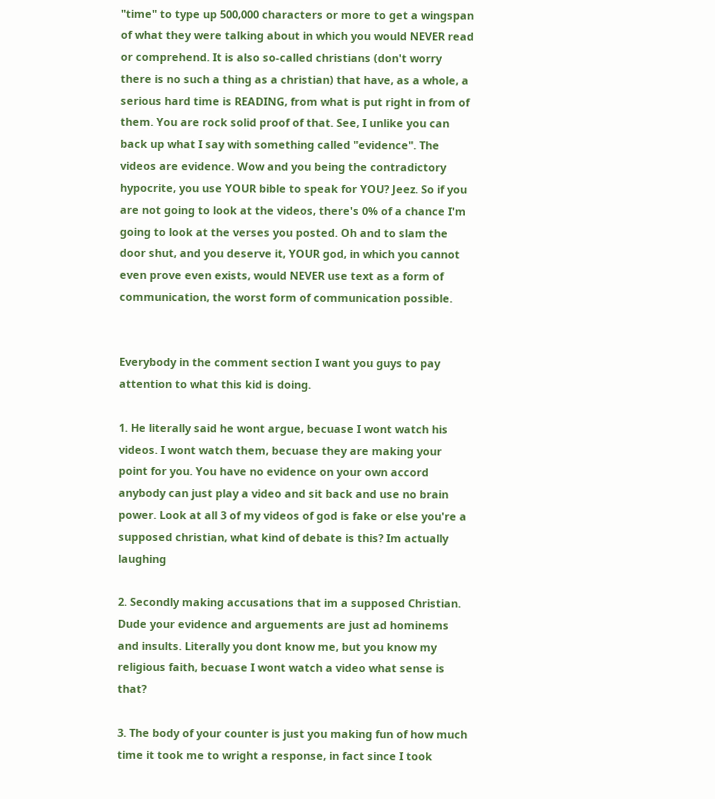"time" to type up 500,000 characters or more to get a wingspan of what they were talking about in which you would NEVER read or comprehend. It is also so-called christians (don't worry there is no such a thing as a christian) that have, as a whole, a serious hard time is READING, from what is put right in from of them. You are rock solid proof of that. See, I unlike you can back up what I say with something called "evidence". The videos are evidence. Wow and you being the contradictory hypocrite, you use YOUR bible to speak for YOU? Jeez. So if you are not going to look at the videos, there's 0% of a chance I'm going to look at the verses you posted. Oh and to slam the door shut, and you deserve it, YOUR god, in which you cannot even prove even exists, would NEVER use text as a form of communication, the worst form of communication possible.


Everybody in the comment section I want you guys to pay attention to what this kid is doing.

1. He literally said he wont argue, becuase I wont watch his videos. I wont watch them, becuase they are making your point for you. You have no evidence on your own accord anybody can just play a video and sit back and use no brain power. Look at all 3 of my videos of god is fake or else you're a supposed christian, what kind of debate is this? Im actually laughing

2. Secondly making accusations that im a supposed Christian. Dude your evidence and arguements are just ad hominems and insults. Literally you dont know me, but you know my religious faith, becuase I wont watch a video what sense is that?

3. The body of your counter is just you making fun of how much time it took me to wright a response, in fact since I took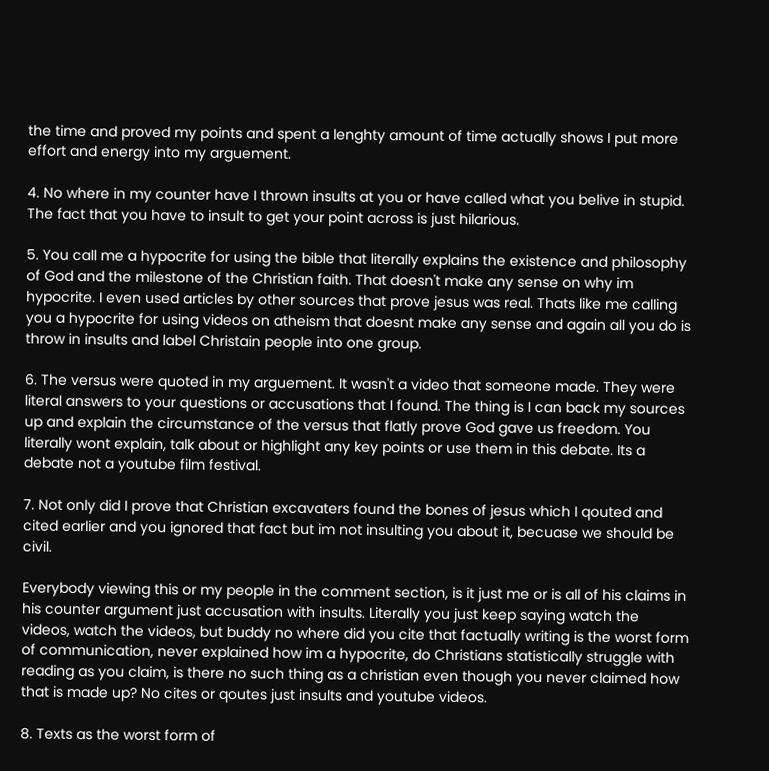the time and proved my points and spent a lenghty amount of time actually shows I put more effort and energy into my arguement.

4. No where in my counter have I thrown insults at you or have called what you belive in stupid. The fact that you have to insult to get your point across is just hilarious.

5. You call me a hypocrite for using the bible that literally explains the existence and philosophy of God and the milestone of the Christian faith. That doesn't make any sense on why im hypocrite. I even used articles by other sources that prove jesus was real. Thats like me calling you a hypocrite for using videos on atheism that doesnt make any sense and again all you do is throw in insults and label Christain people into one group.

6. The versus were quoted in my arguement. It wasn't a video that someone made. They were literal answers to your questions or accusations that I found. The thing is I can back my sources up and explain the circumstance of the versus that flatly prove God gave us freedom. You literally wont explain, talk about or highlight any key points or use them in this debate. Its a debate not a youtube film festival.

7. Not only did I prove that Christian excavaters found the bones of jesus which I qouted and cited earlier and you ignored that fact but im not insulting you about it, becuase we should be civil.

Everybody viewing this or my people in the comment section, is it just me or is all of his claims in his counter argument just accusation with insults. Literally you just keep saying watch the videos, watch the videos, but buddy no where did you cite that factually writing is the worst form of communication, never explained how im a hypocrite, do Christians statistically struggle with reading as you claim, is there no such thing as a christian even though you never claimed how that is made up? No cites or qoutes just insults and youtube videos.

8. Texts as the worst form of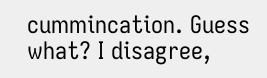cummincation. Guess what? I disagree,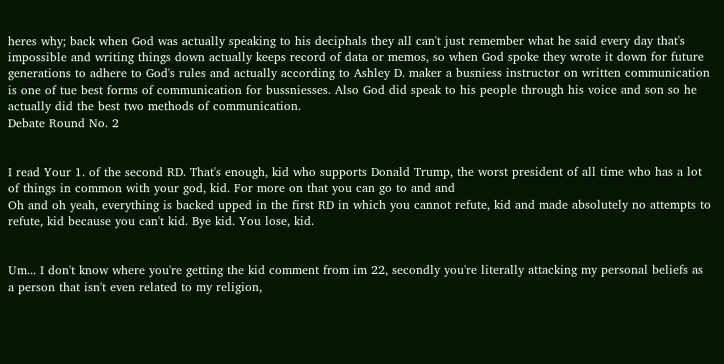heres why; back when God was actually speaking to his deciphals they all can't just remember what he said every day that's impossible and writing things down actually keeps record of data or memos, so when God spoke they wrote it down for future generations to adhere to God's rules and actually according to Ashley D. maker a busniess instructor on written communication is one of tue best forms of communication for bussniesses. Also God did speak to his people through his voice and son so he actually did the best two methods of communication.
Debate Round No. 2


I read Your 1. of the second RD. That's enough, kid who supports Donald Trump, the worst president of all time who has a lot of things in common with your god, kid. For more on that you can go to and and
Oh and oh yeah, everything is backed upped in the first RD in which you cannot refute, kid and made absolutely no attempts to refute, kid because you can't kid. Bye kid. You lose, kid.


Um... I don't know where you're getting the kid comment from im 22, secondly you're literally attacking my personal beliefs as a person that isn't even related to my religion,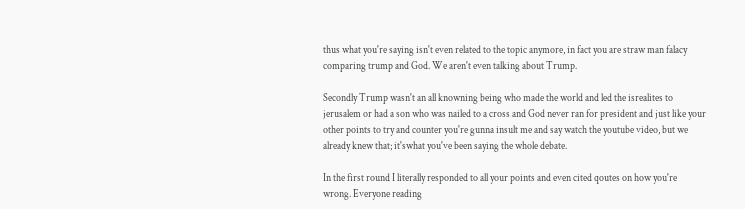thus what you're saying isn't even related to the topic anymore, in fact you are straw man falacy comparing trump and God. We aren't even talking about Trump.

Secondly Trump wasn't an all knowning being who made the world and led the isrealites to jerusalem or had a son who was nailed to a cross and God never ran for president and just like your other points to try and counter you're gunna insult me and say watch the youtube video, but we already knew that; it'swhat you've been saying the whole debate.

In the first round I literally responded to all your points and even cited qoutes on how you're wrong. Everyone reading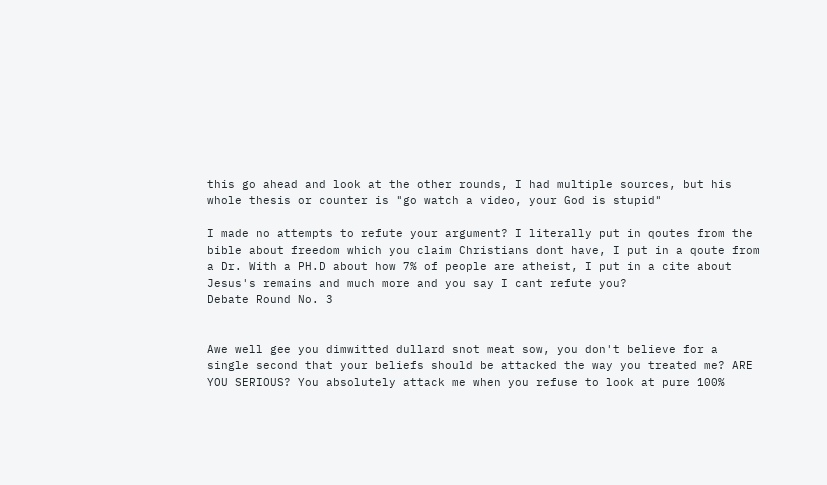this go ahead and look at the other rounds, I had multiple sources, but his whole thesis or counter is "go watch a video, your God is stupid"

I made no attempts to refute your argument? I literally put in qoutes from the bible about freedom which you claim Christians dont have, I put in a qoute from a Dr. With a PH.D about how 7% of people are atheist, I put in a cite about Jesus's remains and much more and you say I cant refute you?
Debate Round No. 3


Awe well gee you dimwitted dullard snot meat sow, you don't believe for a single second that your beliefs should be attacked the way you treated me? ARE YOU SERIOUS? You absolutely attack me when you refuse to look at pure 100%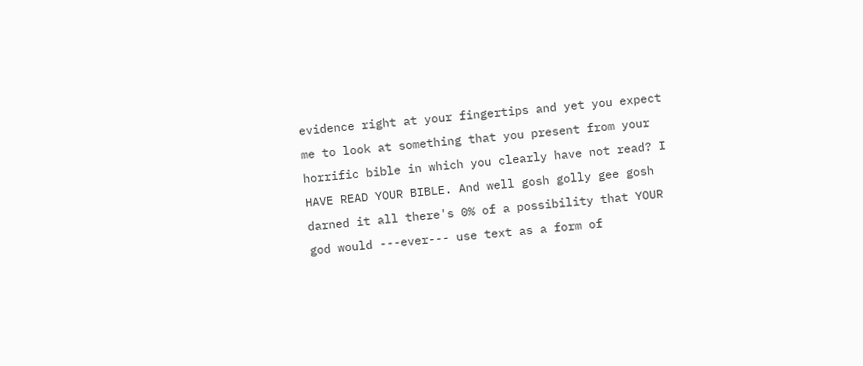evidence right at your fingertips and yet you expect me to look at something that you present from your horrific bible in which you clearly have not read? I HAVE READ YOUR BIBLE. And well gosh golly gee gosh darned it all there's 0% of a possibility that YOUR god would ---ever--- use text as a form of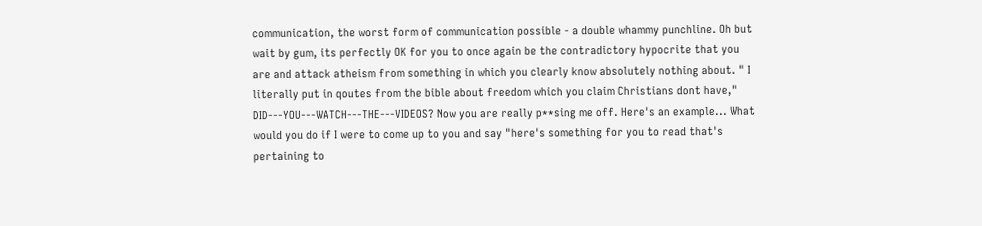communication, the worst form of communication possible - a double whammy punchline. Oh but wait by gum, its perfectly OK for you to once again be the contradictory hypocrite that you are and attack atheism from something in which you clearly know absolutely nothing about. " I literally put in qoutes from the bible about freedom which you claim Christians dont have," DID---YOU---WATCH---THE---VIDEOS? Now you are really p**sing me off. Here's an example... What would you do if I were to come up to you and say "here's something for you to read that's pertaining to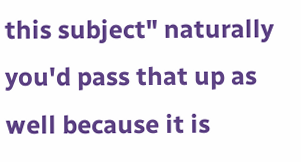this subject" naturally you'd pass that up as well because it is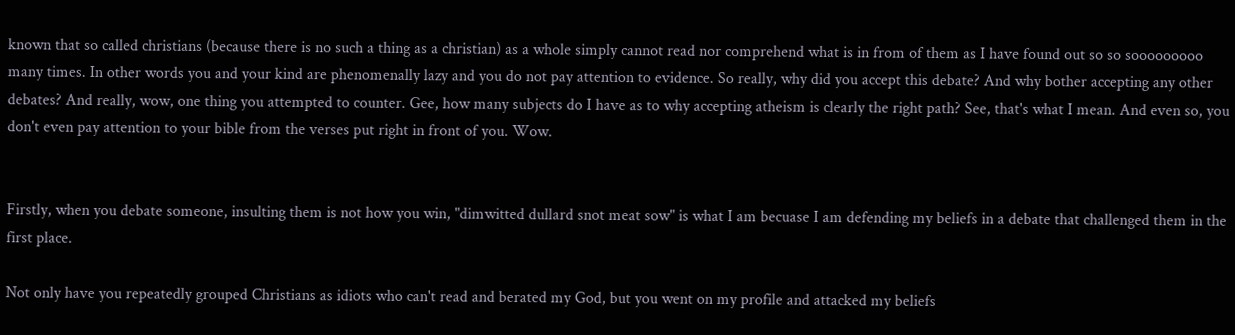known that so called christians (because there is no such a thing as a christian) as a whole simply cannot read nor comprehend what is in from of them as I have found out so so sooooooooo many times. In other words you and your kind are phenomenally lazy and you do not pay attention to evidence. So really, why did you accept this debate? And why bother accepting any other debates? And really, wow, one thing you attempted to counter. Gee, how many subjects do I have as to why accepting atheism is clearly the right path? See, that's what I mean. And even so, you don't even pay attention to your bible from the verses put right in front of you. Wow.


Firstly, when you debate someone, insulting them is not how you win, "dimwitted dullard snot meat sow" is what I am becuase I am defending my beliefs in a debate that challenged them in the first place.

Not only have you repeatedly grouped Christians as idiots who can't read and berated my God, but you went on my profile and attacked my beliefs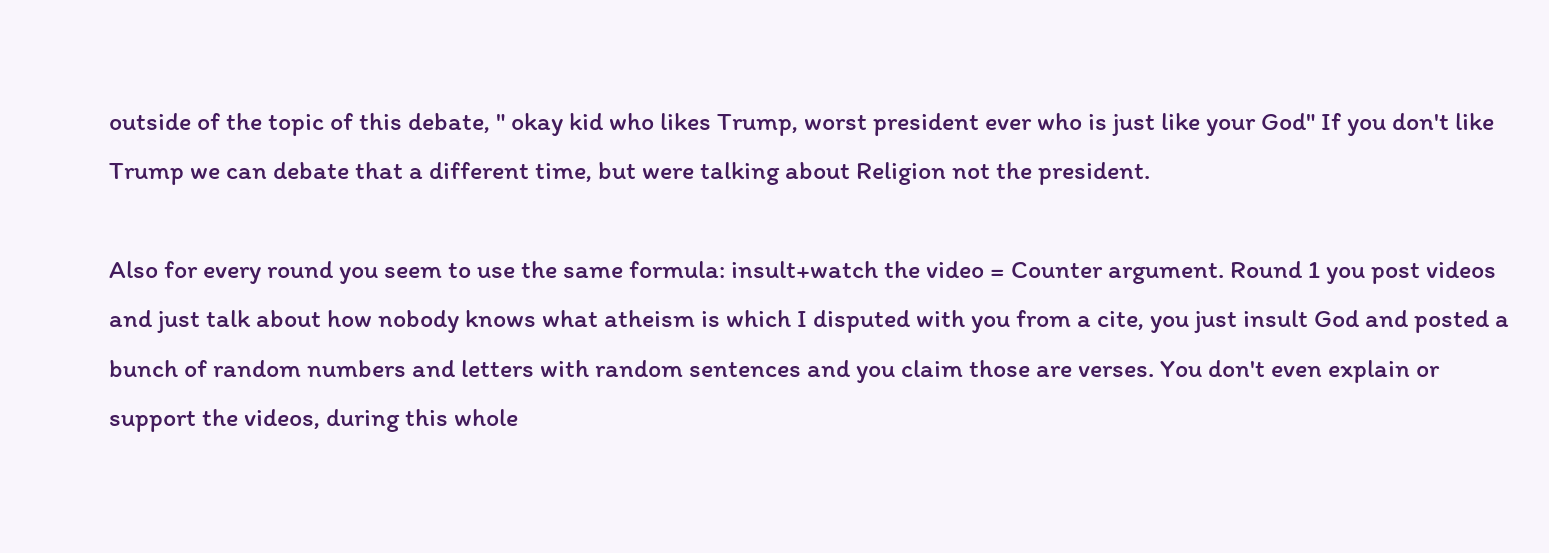outside of the topic of this debate, " okay kid who likes Trump, worst president ever who is just like your God" If you don't like Trump we can debate that a different time, but were talking about Religion not the president.

Also for every round you seem to use the same formula: insult+watch the video = Counter argument. Round 1 you post videos and just talk about how nobody knows what atheism is which I disputed with you from a cite, you just insult God and posted a bunch of random numbers and letters with random sentences and you claim those are verses. You don't even explain or support the videos, during this whole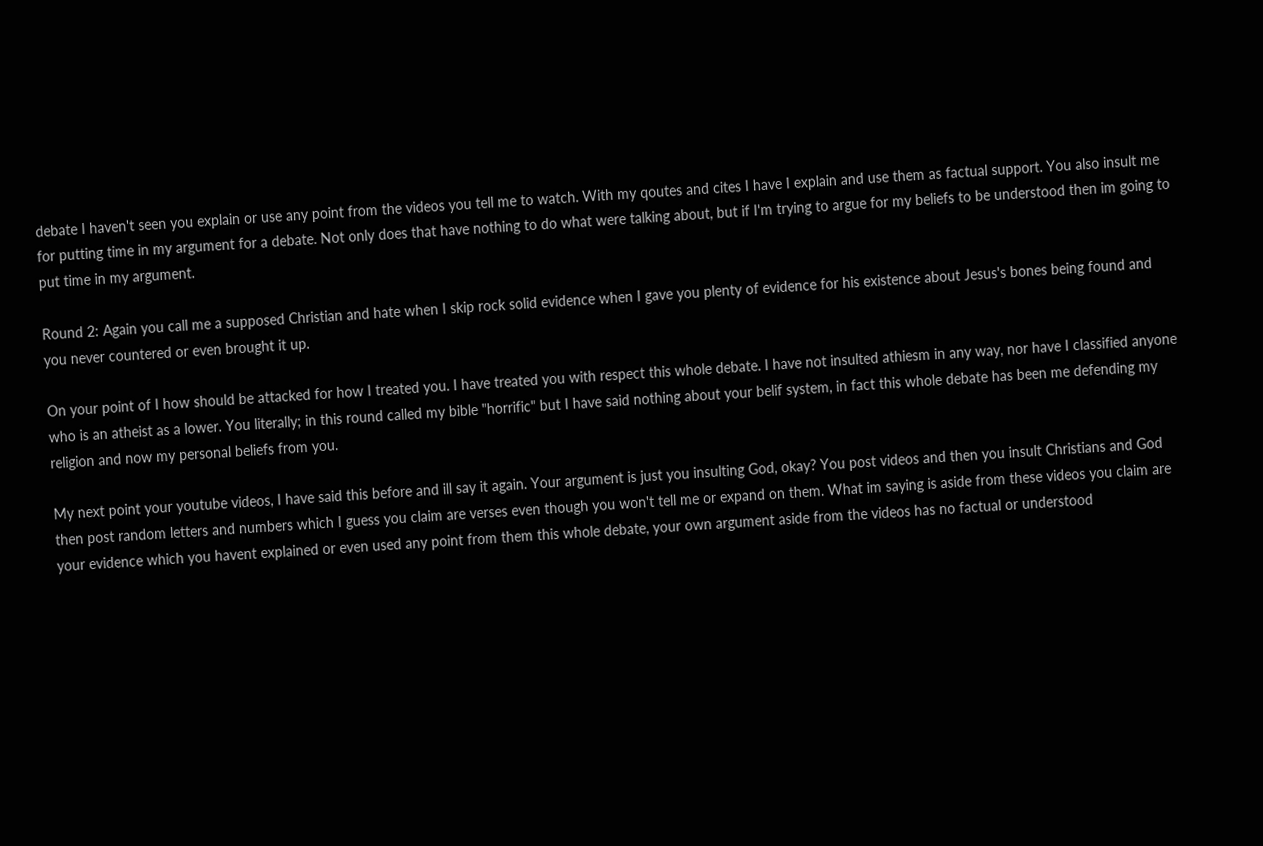debate I haven't seen you explain or use any point from the videos you tell me to watch. With my qoutes and cites I have I explain and use them as factual support. You also insult me for putting time in my argument for a debate. Not only does that have nothing to do what were talking about, but if I'm trying to argue for my beliefs to be understood then im going to put time in my argument.

Round 2: Again you call me a supposed Christian and hate when I skip rock solid evidence when I gave you plenty of evidence for his existence about Jesus's bones being found and you never countered or even brought it up.

On your point of I how should be attacked for how I treated you. I have treated you with respect this whole debate. I have not insulted athiesm in any way, nor have I classified anyone who is an atheist as a lower. You literally; in this round called my bible "horrific" but I have said nothing about your belif system, in fact this whole debate has been me defending my religion and now my personal beliefs from you.

My next point your youtube videos, I have said this before and ill say it again. Your argument is just you insulting God, okay? You post videos and then you insult Christians and God then post random letters and numbers which I guess you claim are verses even though you won't tell me or expand on them. What im saying is aside from these videos you claim are your evidence which you havent explained or even used any point from them this whole debate, your own argument aside from the videos has no factual or understood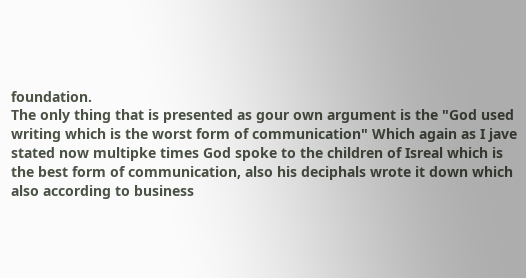foundation.
The only thing that is presented as gour own argument is the "God used writing which is the worst form of communication" Which again as I jave stated now multipke times God spoke to the children of Isreal which is the best form of communication, also his deciphals wrote it down which also according to business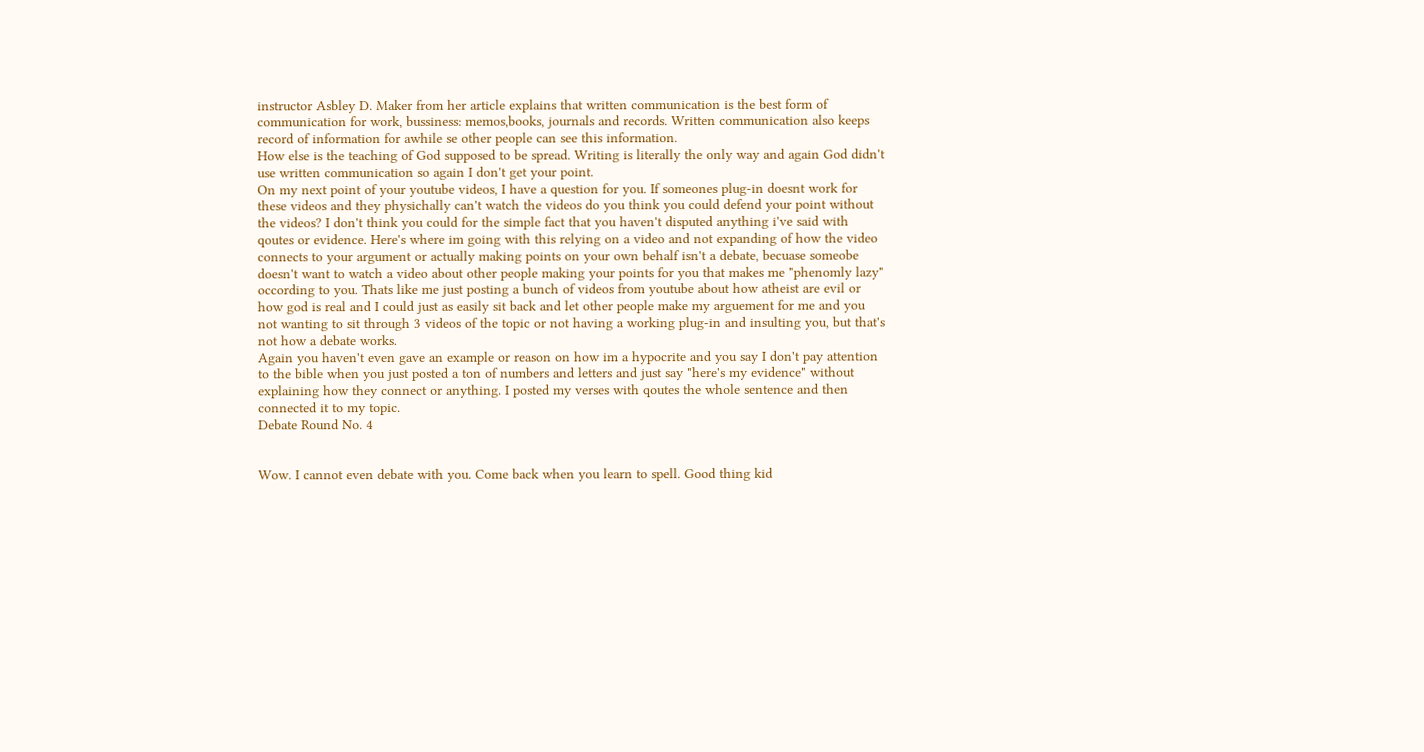instructor Asbley D. Maker from her article explains that written communication is the best form of communication for work, bussiness: memos,books, journals and records. Written communication also keeps record of information for awhile se other people can see this information.
How else is the teaching of God supposed to be spread. Writing is literally the only way and again God didn't use written communication so again I don't get your point.
On my next point of your youtube videos, I have a question for you. If someones plug-in doesnt work for these videos and they physichally can't watch the videos do you think you could defend your point without the videos? I don't think you could for the simple fact that you haven't disputed anything i've said with qoutes or evidence. Here's where im going with this relying on a video and not expanding of how the video connects to your argument or actually making points on your own behalf isn't a debate, becuase someobe doesn't want to watch a video about other people making your points for you that makes me "phenomly lazy" occording to you. Thats like me just posting a bunch of videos from youtube about how atheist are evil or how god is real and I could just as easily sit back and let other people make my arguement for me and you not wanting to sit through 3 videos of the topic or not having a working plug-in and insulting you, but that's not how a debate works.
Again you haven't even gave an example or reason on how im a hypocrite and you say I don't pay attention to the bible when you just posted a ton of numbers and letters and just say "here's my evidence" without explaining how they connect or anything. I posted my verses with qoutes the whole sentence and then connected it to my topic.
Debate Round No. 4


Wow. I cannot even debate with you. Come back when you learn to spell. Good thing kid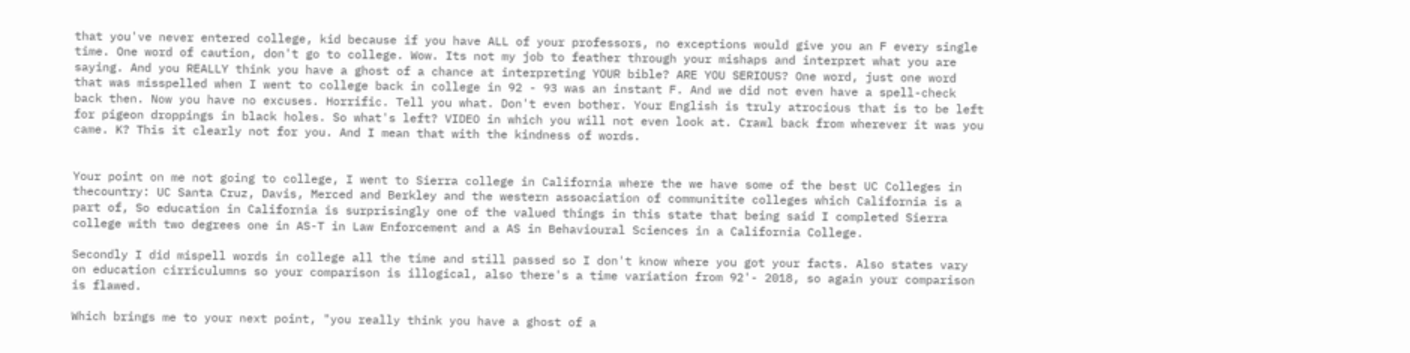that you've never entered college, kid because if you have ALL of your professors, no exceptions would give you an F every single time. One word of caution, don't go to college. Wow. Its not my job to feather through your mishaps and interpret what you are saying. And you REALLY think you have a ghost of a chance at interpreting YOUR bible? ARE YOU SERIOUS? One word, just one word that was misspelled when I went to college back in college in 92 - 93 was an instant F. And we did not even have a spell-check back then. Now you have no excuses. Horrific. Tell you what. Don't even bother. Your English is truly atrocious that is to be left for pigeon droppings in black holes. So what's left? VIDEO in which you will not even look at. Crawl back from wherever it was you came. K? This it clearly not for you. And I mean that with the kindness of words.


Your point on me not going to college, I went to Sierra college in California where the we have some of the best UC Colleges in thecountry: UC Santa Cruz, Davis, Merced and Berkley and the western assoaciation of communitite colleges which California is a part of, So education in California is surprisingly one of the valued things in this state that being said I completed Sierra college with two degrees one in AS-T in Law Enforcement and a AS in Behavioural Sciences in a California College.

Secondly I did mispell words in college all the time and still passed so I don't know where you got your facts. Also states vary on education cirriculumns so your comparison is illogical, also there's a time variation from 92'- 2018, so again your comparison is flawed.

Which brings me to your next point, "you really think you have a ghost of a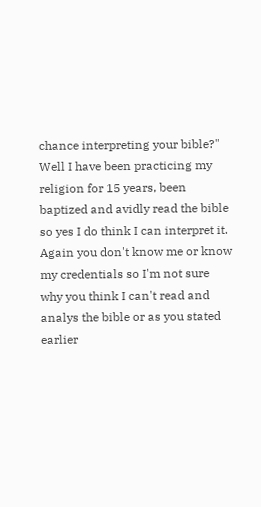chance interpreting your bible?" Well I have been practicing my religion for 15 years, been baptized and avidly read the bible so yes I do think I can interpret it. Again you don't know me or know my credentials so I'm not sure why you think I can't read and analys the bible or as you stated earlier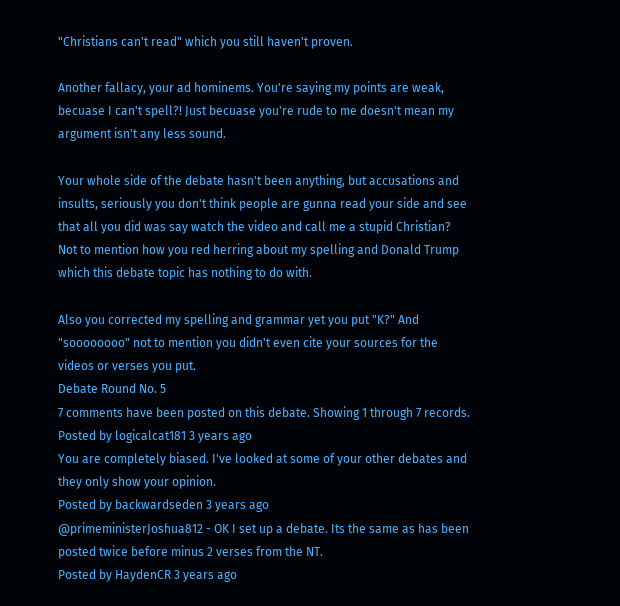"Christians can't read" which you still haven't proven.

Another fallacy, your ad hominems. You're saying my points are weak, becuase I can't spell?! Just becuase you're rude to me doesn't mean my argument isn't any less sound.

Your whole side of the debate hasn't been anything, but accusations and insults, seriously you don't think people are gunna read your side and see that all you did was say watch the video and call me a stupid Christian? Not to mention how you red herring about my spelling and Donald Trump which this debate topic has nothing to do with.

Also you corrected my spelling and grammar yet you put "K?" And "soooooooo" not to mention you didn't even cite your sources for the videos or verses you put.
Debate Round No. 5
7 comments have been posted on this debate. Showing 1 through 7 records.
Posted by logicalcat181 3 years ago
You are completely biased. I've looked at some of your other debates and they only show your opinion.
Posted by backwardseden 3 years ago
@primeministerJoshua812 - OK I set up a debate. Its the same as has been posted twice before minus 2 verses from the NT.
Posted by HaydenCR 3 years ago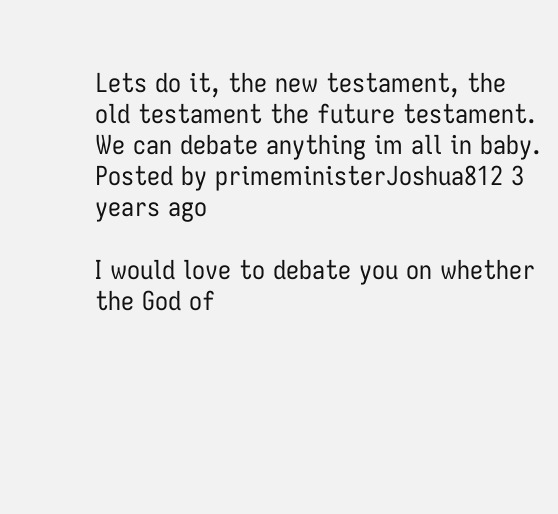Lets do it, the new testament, the old testament the future testament. We can debate anything im all in baby.
Posted by primeministerJoshua812 3 years ago

I would love to debate you on whether the God of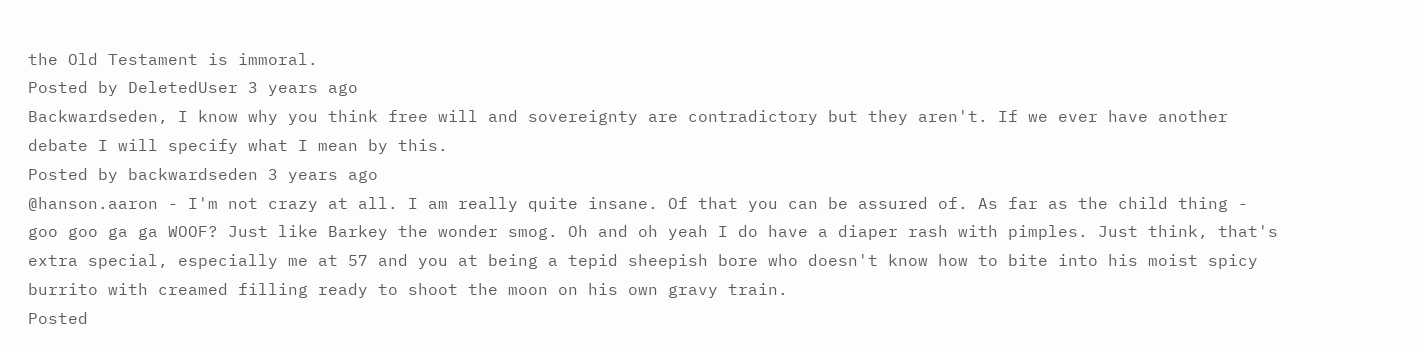the Old Testament is immoral.
Posted by DeletedUser 3 years ago
Backwardseden, I know why you think free will and sovereignty are contradictory but they aren't. If we ever have another debate I will specify what I mean by this.
Posted by backwardseden 3 years ago
@hanson.aaron - I'm not crazy at all. I am really quite insane. Of that you can be assured of. As far as the child thing - goo goo ga ga WOOF? Just like Barkey the wonder smog. Oh and oh yeah I do have a diaper rash with pimples. Just think, that's extra special, especially me at 57 and you at being a tepid sheepish bore who doesn't know how to bite into his moist spicy burrito with creamed filling ready to shoot the moon on his own gravy train.
Posted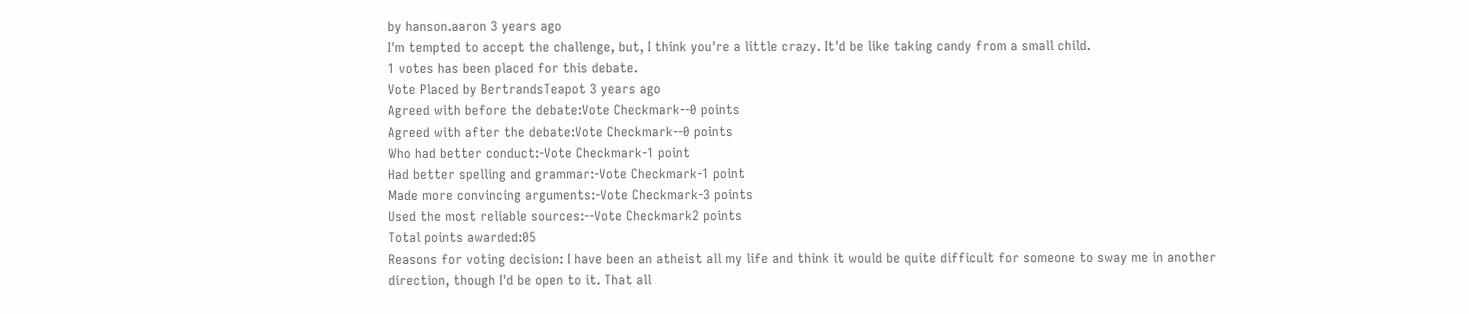by hanson.aaron 3 years ago
I'm tempted to accept the challenge, but, I think you're a little crazy. It'd be like taking candy from a small child.
1 votes has been placed for this debate.
Vote Placed by BertrandsTeapot 3 years ago
Agreed with before the debate:Vote Checkmark--0 points
Agreed with after the debate:Vote Checkmark--0 points
Who had better conduct:-Vote Checkmark-1 point
Had better spelling and grammar:-Vote Checkmark-1 point
Made more convincing arguments:-Vote Checkmark-3 points
Used the most reliable sources:--Vote Checkmark2 points
Total points awarded:05
Reasons for voting decision: I have been an atheist all my life and think it would be quite difficult for someone to sway me in another direction, though I'd be open to it. That all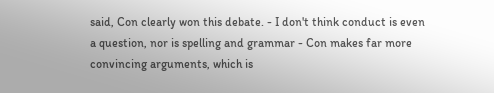said, Con clearly won this debate. - I don't think conduct is even a question, nor is spelling and grammar - Con makes far more convincing arguments, which is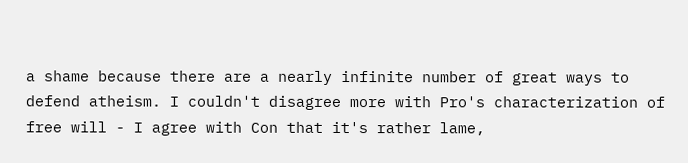a shame because there are a nearly infinite number of great ways to defend atheism. I couldn't disagree more with Pro's characterization of free will - I agree with Con that it's rather lame,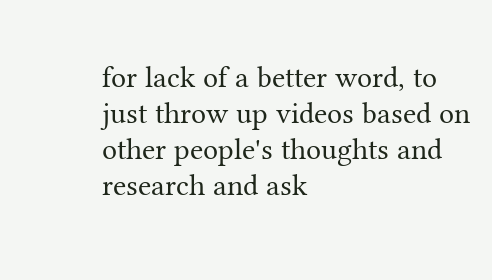for lack of a better word, to just throw up videos based on other people's thoughts and research and ask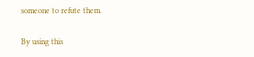someone to refute them.

By using this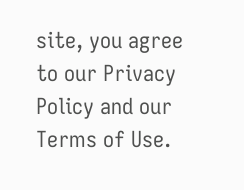site, you agree to our Privacy Policy and our Terms of Use.